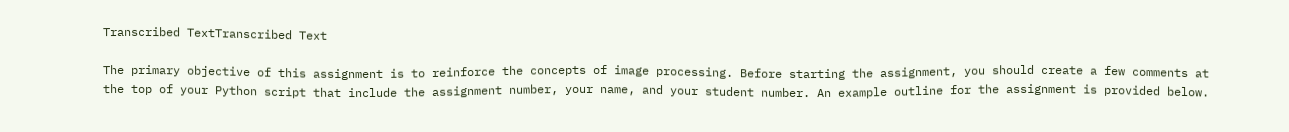Transcribed TextTranscribed Text

The primary objective of this assignment is to reinforce the concepts of image processing. Before starting the assignment, you should create a few comments at the top of your Python script that include the assignment number, your name, and your student number. An example outline for the assignment is provided below.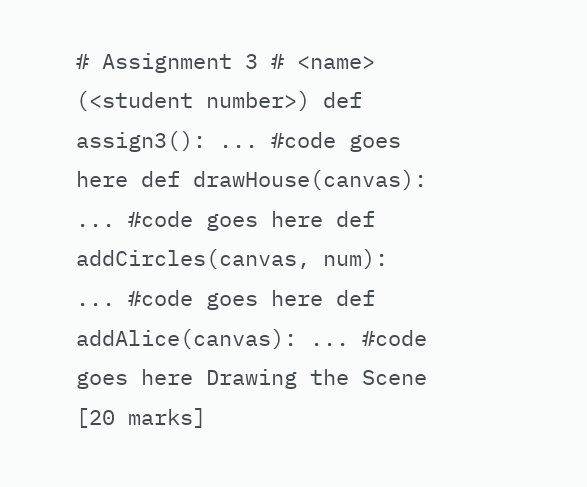# Assignment 3 # <name> (<student number>) def assign3(): ... #code goes here def drawHouse(canvas): ... #code goes here def addCircles(canvas, num): ... #code goes here def addAlice(canvas): ... #code goes here Drawing the Scene [20 marks]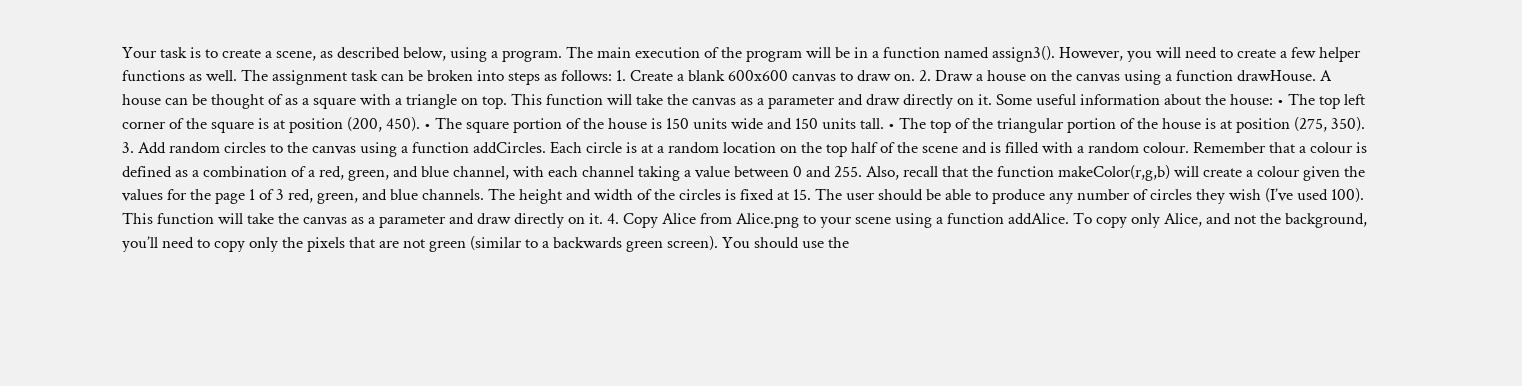Your task is to create a scene, as described below, using a program. The main execution of the program will be in a function named assign3(). However, you will need to create a few helper functions as well. The assignment task can be broken into steps as follows: 1. Create a blank 600x600 canvas to draw on. 2. Draw a house on the canvas using a function drawHouse. A house can be thought of as a square with a triangle on top. This function will take the canvas as a parameter and draw directly on it. Some useful information about the house: • The top left corner of the square is at position (200, 450). • The square portion of the house is 150 units wide and 150 units tall. • The top of the triangular portion of the house is at position (275, 350). 3. Add random circles to the canvas using a function addCircles. Each circle is at a random location on the top half of the scene and is filled with a random colour. Remember that a colour is defined as a combination of a red, green, and blue channel, with each channel taking a value between 0 and 255. Also, recall that the function makeColor(r,g,b) will create a colour given the values for the page 1 of 3 red, green, and blue channels. The height and width of the circles is fixed at 15. The user should be able to produce any number of circles they wish (I’ve used 100). This function will take the canvas as a parameter and draw directly on it. 4. Copy Alice from Alice.png to your scene using a function addAlice. To copy only Alice, and not the background, you’ll need to copy only the pixels that are not green (similar to a backwards green screen). You should use the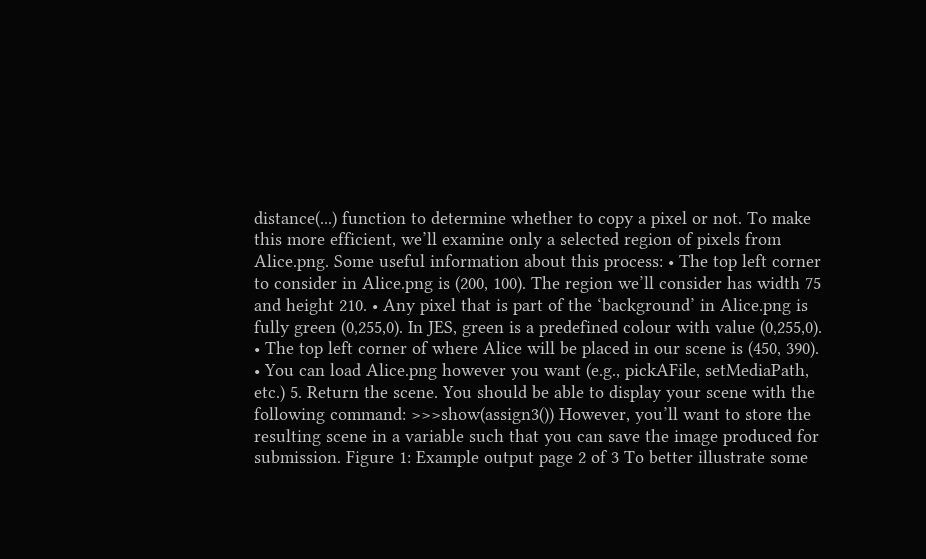distance(...) function to determine whether to copy a pixel or not. To make this more efficient, we’ll examine only a selected region of pixels from Alice.png. Some useful information about this process: • The top left corner to consider in Alice.png is (200, 100). The region we’ll consider has width 75 and height 210. • Any pixel that is part of the ‘background’ in Alice.png is fully green (0,255,0). In JES, green is a predefined colour with value (0,255,0). • The top left corner of where Alice will be placed in our scene is (450, 390). • You can load Alice.png however you want (e.g., pickAFile, setMediaPath, etc.) 5. Return the scene. You should be able to display your scene with the following command: >>>show(assign3()) However, you’ll want to store the resulting scene in a variable such that you can save the image produced for submission. Figure 1: Example output page 2 of 3 To better illustrate some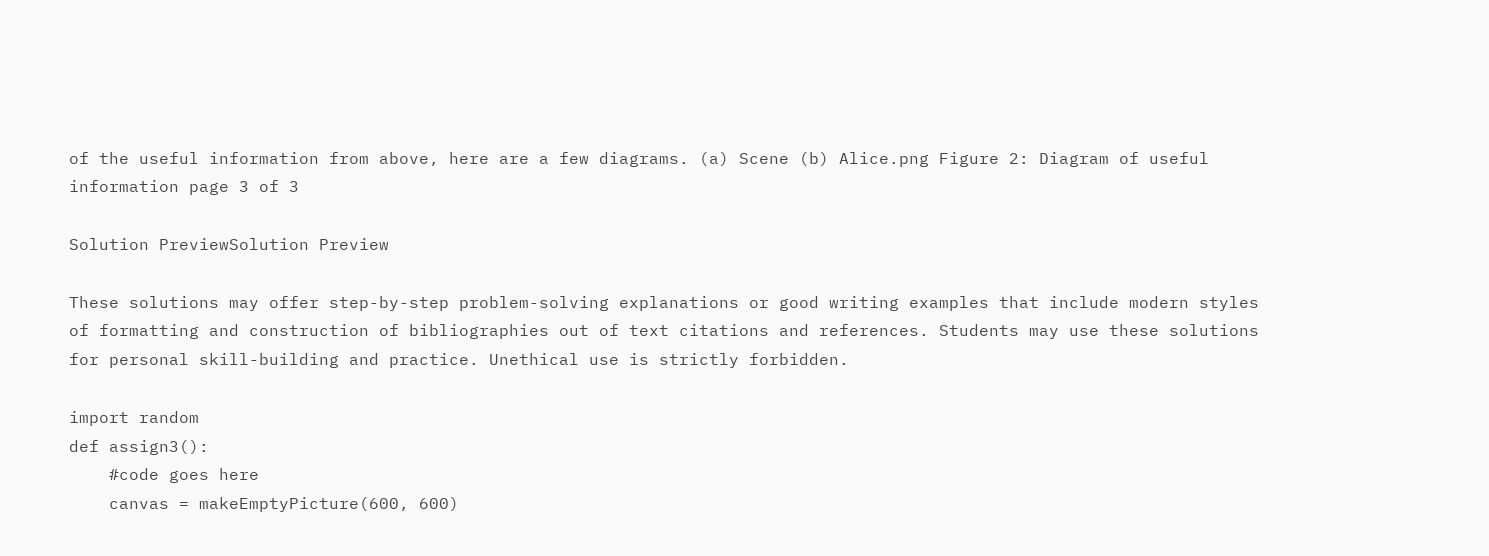of the useful information from above, here are a few diagrams. (a) Scene (b) Alice.png Figure 2: Diagram of useful information page 3 of 3

Solution PreviewSolution Preview

These solutions may offer step-by-step problem-solving explanations or good writing examples that include modern styles of formatting and construction of bibliographies out of text citations and references. Students may use these solutions for personal skill-building and practice. Unethical use is strictly forbidden.

import random
def assign3():
    #code goes here
    canvas = makeEmptyPicture(600, 600)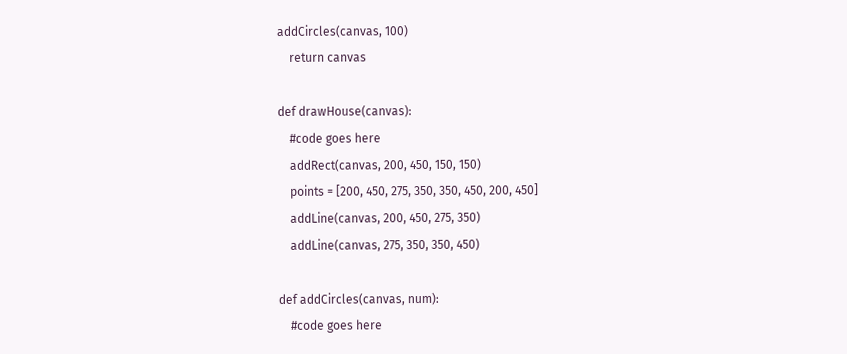addCircles(canvas, 100)
    return canvas

def drawHouse(canvas):
    #code goes here
    addRect(canvas, 200, 450, 150, 150)
    points = [200, 450, 275, 350, 350, 450, 200, 450]
    addLine(canvas, 200, 450, 275, 350)
    addLine(canvas, 275, 350, 350, 450)

def addCircles(canvas, num):
    #code goes here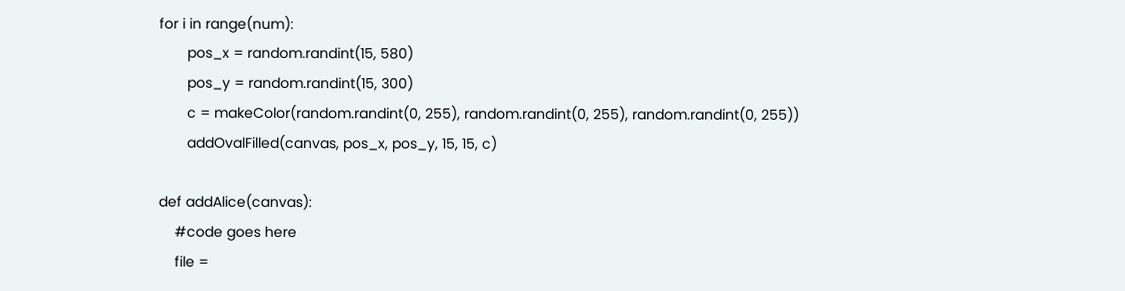for i in range(num):
       pos_x = random.randint(15, 580)
       pos_y = random.randint(15, 300)
       c = makeColor(random.randint(0, 255), random.randint(0, 255), random.randint(0, 255))
       addOvalFilled(canvas, pos_x, pos_y, 15, 15, c)

def addAlice(canvas):
    #code goes here
    file =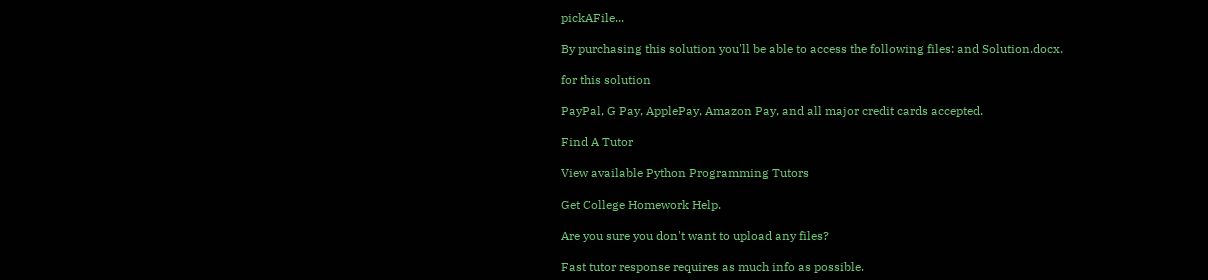pickAFile...

By purchasing this solution you'll be able to access the following files: and Solution.docx.

for this solution

PayPal, G Pay, ApplePay, Amazon Pay, and all major credit cards accepted.

Find A Tutor

View available Python Programming Tutors

Get College Homework Help.

Are you sure you don't want to upload any files?

Fast tutor response requires as much info as possible.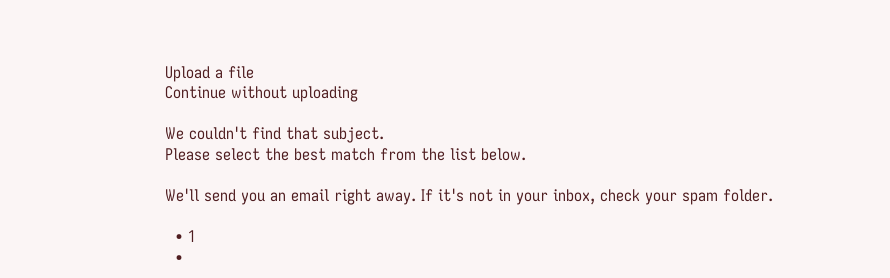Upload a file
Continue without uploading

We couldn't find that subject.
Please select the best match from the list below.

We'll send you an email right away. If it's not in your inbox, check your spam folder.

  • 1
  •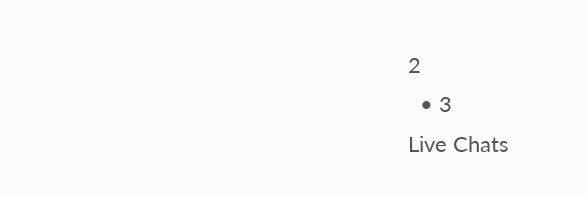2
  • 3
Live Chats